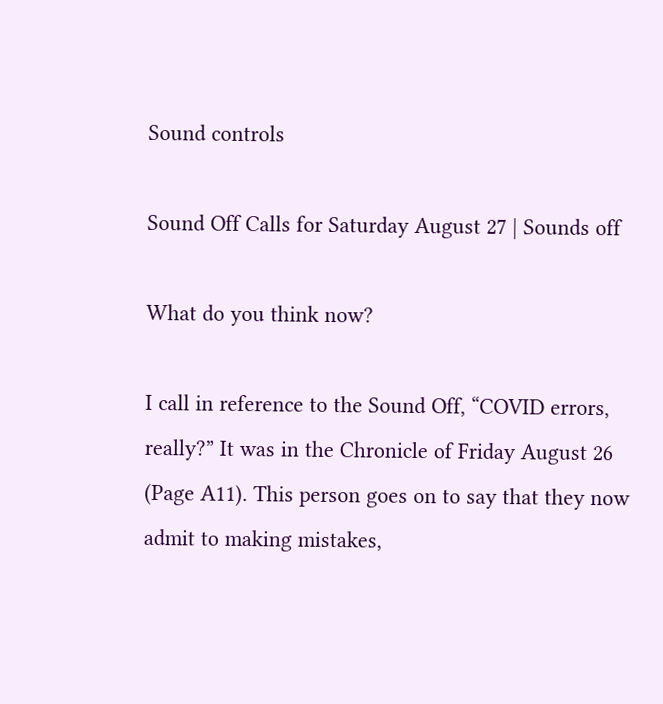Sound controls

Sound Off Calls for Saturday August 27 | Sounds off

What do you think now?

I call in reference to the Sound Off, “COVID errors, really?” It was in the Chronicle of Friday August 26 (Page A11). This person goes on to say that they now admit to making mistakes,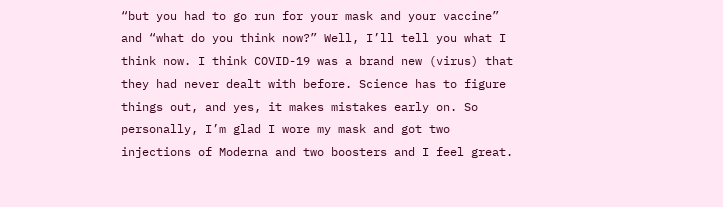“but you had to go run for your mask and your vaccine” and “what do you think now?” Well, I’ll tell you what I think now. I think COVID-19 was a brand new (virus) that they had never dealt with before. Science has to figure things out, and yes, it makes mistakes early on. So personally, I’m glad I wore my mask and got two injections of Moderna and two boosters and I feel great.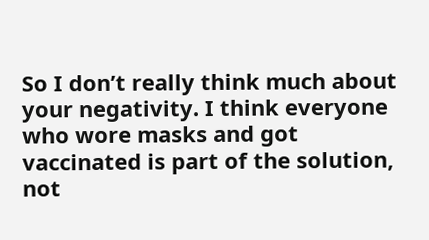So I don’t really think much about your negativity. I think everyone who wore masks and got vaccinated is part of the solution, not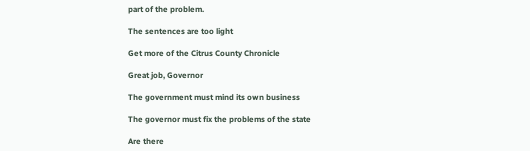part of the problem.

The sentences are too light

Get more of the Citrus County Chronicle

Great job, Governor

The government must mind its own business

The governor must fix the problems of the state

Are there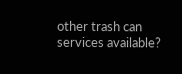other trash can services available?